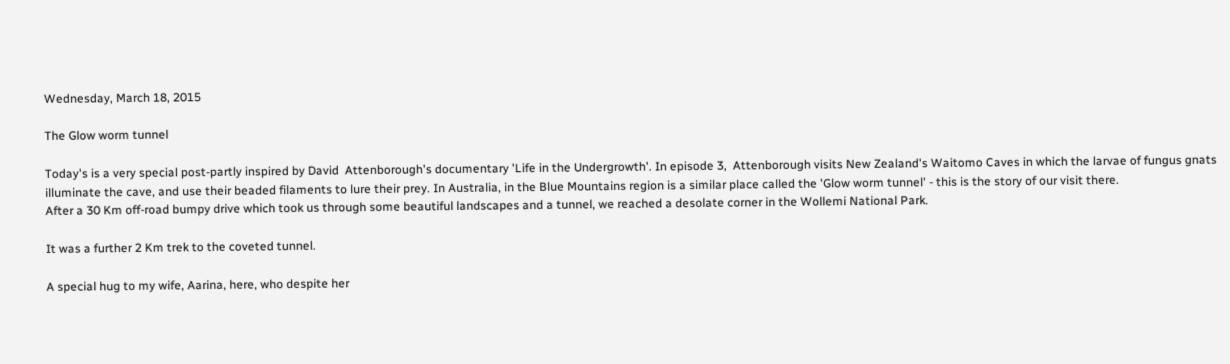Wednesday, March 18, 2015

The Glow worm tunnel

Today's is a very special post-partly inspired by David  Attenborough's documentary 'Life in the Undergrowth'. In episode 3,  Attenborough visits New Zealand's Waitomo Caves in which the larvae of fungus gnats illuminate the cave, and use their beaded filaments to lure their prey. In Australia, in the Blue Mountains region is a similar place called the 'Glow worm tunnel' - this is the story of our visit there.
After a 30 Km off-road bumpy drive which took us through some beautiful landscapes and a tunnel, we reached a desolate corner in the Wollemi National Park.

It was a further 2 Km trek to the coveted tunnel.

A special hug to my wife, Aarina, here, who despite her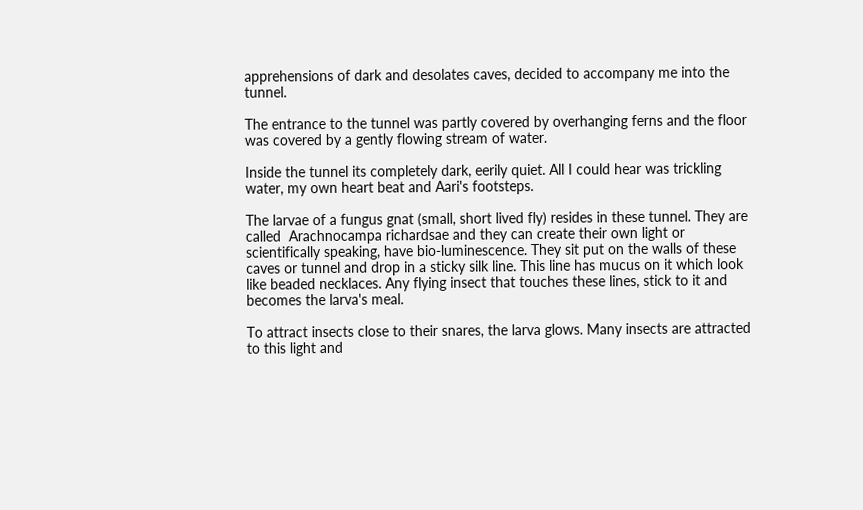apprehensions of dark and desolates caves, decided to accompany me into the tunnel.

The entrance to the tunnel was partly covered by overhanging ferns and the floor was covered by a gently flowing stream of water.

Inside the tunnel its completely dark, eerily quiet. All I could hear was trickling water, my own heart beat and Aari's footsteps.

The larvae of a fungus gnat (small, short lived fly) resides in these tunnel. They are called  Arachnocampa richardsae and they can create their own light or scientifically speaking, have bio-luminescence. They sit put on the walls of these caves or tunnel and drop in a sticky silk line. This line has mucus on it which look like beaded necklaces. Any flying insect that touches these lines, stick to it and becomes the larva's meal.

To attract insects close to their snares, the larva glows. Many insects are attracted to this light and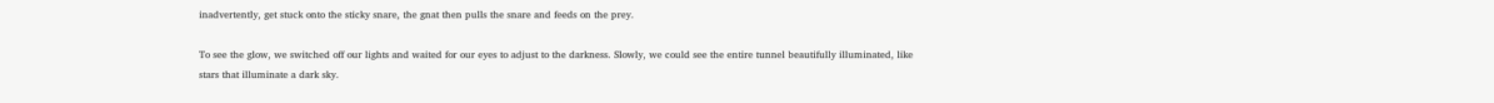inadvertently, get stuck onto the sticky snare, the gnat then pulls the snare and feeds on the prey.

To see the glow, we switched off our lights and waited for our eyes to adjust to the darkness. Slowly, we could see the entire tunnel beautifully illuminated, like stars that illuminate a dark sky.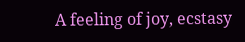A feeling of joy, ecstasy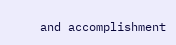and accomplishment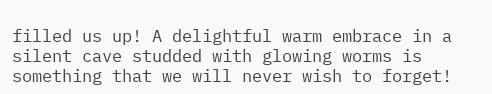filled us up! A delightful warm embrace in a silent cave studded with glowing worms is something that we will never wish to forget!